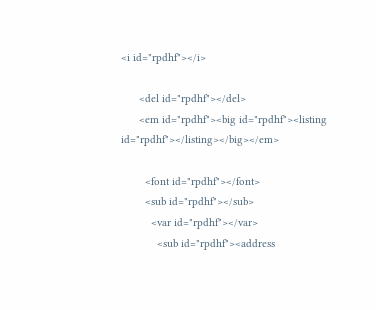<i id="rpdhf"></i>

      <del id="rpdhf"></del>
      <em id="rpdhf"><big id="rpdhf"><listing id="rpdhf"></listing></big></em>

        <font id="rpdhf"></font>
        <sub id="rpdhf"></sub>
          <var id="rpdhf"></var>
            <sub id="rpdhf"><address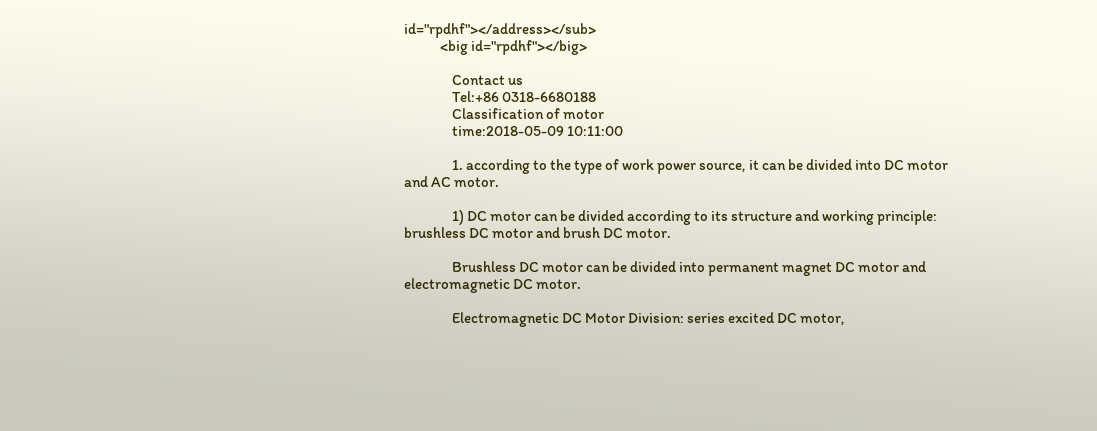id="rpdhf"></address></sub>
            <big id="rpdhf"></big>

                Contact us
                Tel:+86 0318-6680188
                Classification of motor
                time:2018-05-09 10:11:00

                1. according to the type of work power source, it can be divided into DC motor and AC motor.

                1) DC motor can be divided according to its structure and working principle: brushless DC motor and brush DC motor.

                Brushless DC motor can be divided into permanent magnet DC motor and electromagnetic DC motor.

                Electromagnetic DC Motor Division: series excited DC motor,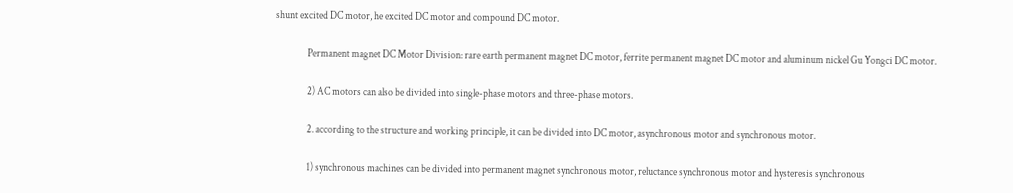shunt excited DC motor, he excited DC motor and compound DC motor.

                Permanent magnet DC Motor Division: rare earth permanent magnet DC motor, ferrite permanent magnet DC motor and aluminum nickel Gu Yongci DC motor.

                2) AC motors can also be divided into single-phase motors and three-phase motors.

                2. according to the structure and working principle, it can be divided into DC motor, asynchronous motor and synchronous motor.

                1) synchronous machines can be divided into permanent magnet synchronous motor, reluctance synchronous motor and hysteresis synchronous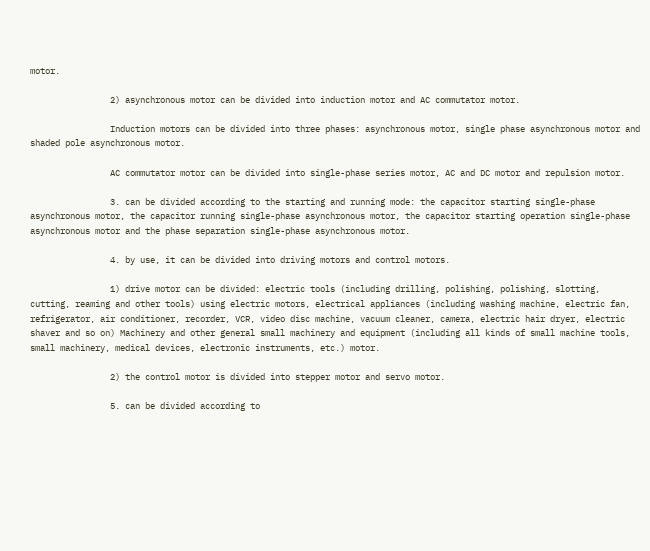motor.

                2) asynchronous motor can be divided into induction motor and AC commutator motor.

                Induction motors can be divided into three phases: asynchronous motor, single phase asynchronous motor and shaded pole asynchronous motor.

                AC commutator motor can be divided into single-phase series motor, AC and DC motor and repulsion motor.

                3. can be divided according to the starting and running mode: the capacitor starting single-phase asynchronous motor, the capacitor running single-phase asynchronous motor, the capacitor starting operation single-phase asynchronous motor and the phase separation single-phase asynchronous motor.

                4. by use, it can be divided into driving motors and control motors.

                1) drive motor can be divided: electric tools (including drilling, polishing, polishing, slotting, cutting, reaming and other tools) using electric motors, electrical appliances (including washing machine, electric fan, refrigerator, air conditioner, recorder, VCR, video disc machine, vacuum cleaner, camera, electric hair dryer, electric shaver and so on) Machinery and other general small machinery and equipment (including all kinds of small machine tools, small machinery, medical devices, electronic instruments, etc.) motor.

                2) the control motor is divided into stepper motor and servo motor.

                5. can be divided according to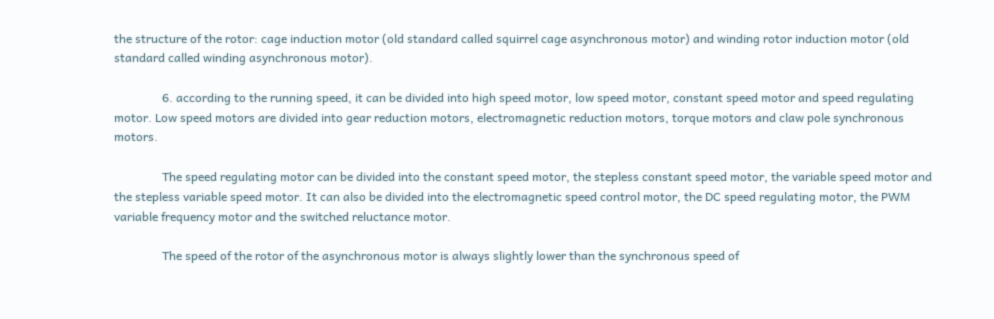the structure of the rotor: cage induction motor (old standard called squirrel cage asynchronous motor) and winding rotor induction motor (old standard called winding asynchronous motor).

                6. according to the running speed, it can be divided into high speed motor, low speed motor, constant speed motor and speed regulating motor. Low speed motors are divided into gear reduction motors, electromagnetic reduction motors, torque motors and claw pole synchronous motors.

                The speed regulating motor can be divided into the constant speed motor, the stepless constant speed motor, the variable speed motor and the stepless variable speed motor. It can also be divided into the electromagnetic speed control motor, the DC speed regulating motor, the PWM variable frequency motor and the switched reluctance motor.

                The speed of the rotor of the asynchronous motor is always slightly lower than the synchronous speed of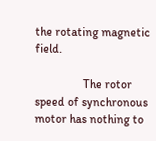the rotating magnetic field.

                The rotor speed of synchronous motor has nothing to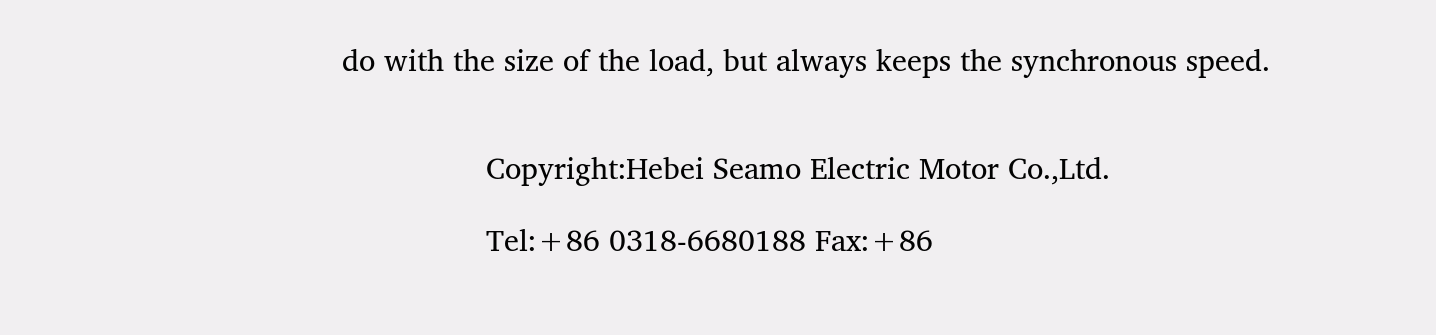do with the size of the load, but always keeps the synchronous speed.


                Copyright:Hebei Seamo Electric Motor Co.,Ltd.

                Tel:+86 0318-6680188 Fax:+86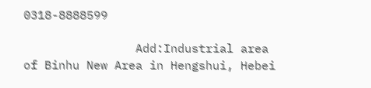0318-8888599

                Add:Industrial area of Binhu New Area in Hengshui, Hebei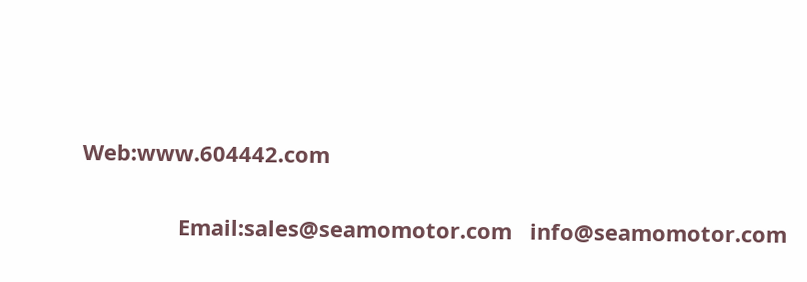Web:www.604442.com

                Email:sales@seamomotor.com   info@seamomotor.com